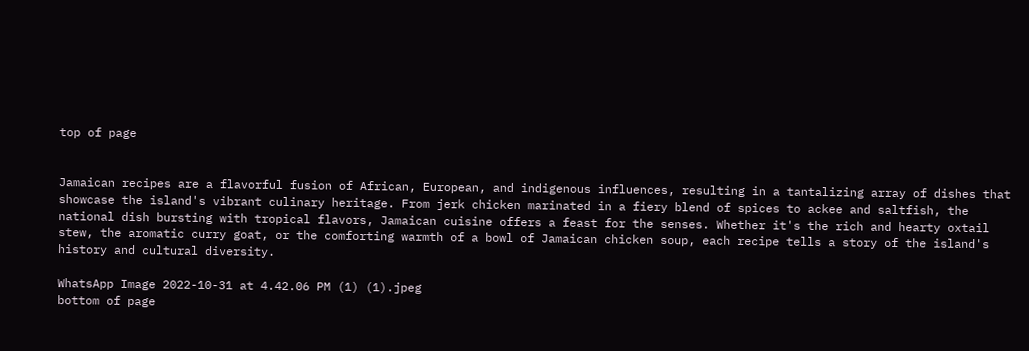top of page


Jamaican recipes are a flavorful fusion of African, European, and indigenous influences, resulting in a tantalizing array of dishes that showcase the island's vibrant culinary heritage. From jerk chicken marinated in a fiery blend of spices to ackee and saltfish, the national dish bursting with tropical flavors, Jamaican cuisine offers a feast for the senses. Whether it's the rich and hearty oxtail stew, the aromatic curry goat, or the comforting warmth of a bowl of Jamaican chicken soup, each recipe tells a story of the island's history and cultural diversity.

WhatsApp Image 2022-10-31 at 4.42.06 PM (1) (1).jpeg
bottom of page